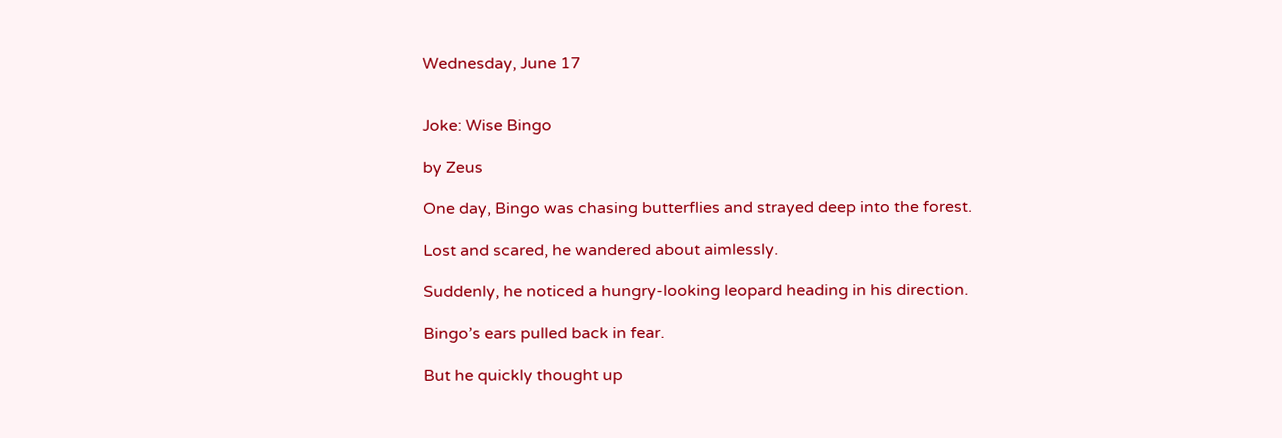Wednesday, June 17


Joke: Wise Bingo

by Zeus

One day, Bingo was chasing butterflies and strayed deep into the forest.

Lost and scared, he wandered about aimlessly.

Suddenly, he noticed a hungry-looking leopard heading in his direction.

Bingo’s ears pulled back in fear.

But he quickly thought up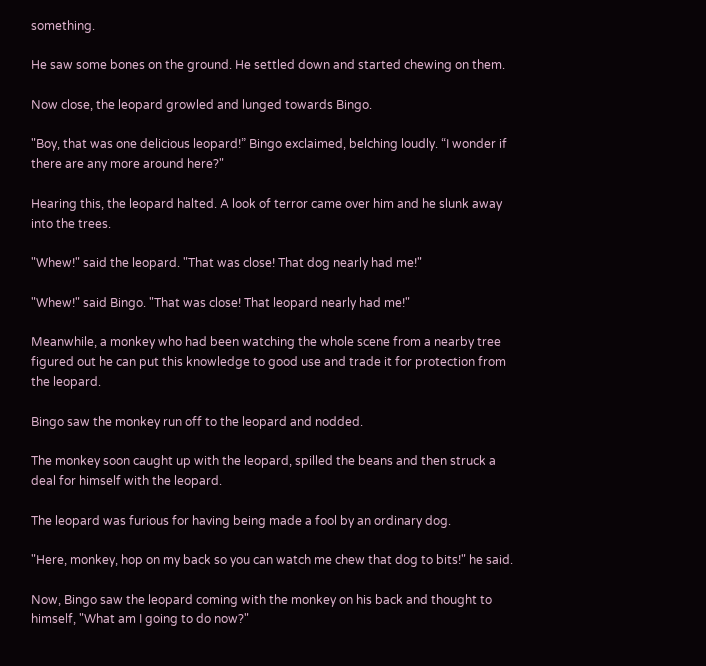something.

He saw some bones on the ground. He settled down and started chewing on them.

Now close, the leopard growled and lunged towards Bingo.

"Boy, that was one delicious leopard!” Bingo exclaimed, belching loudly. “I wonder if there are any more around here?"

Hearing this, the leopard halted. A look of terror came over him and he slunk away into the trees.

"Whew!" said the leopard. "That was close! That dog nearly had me!"

"Whew!" said Bingo. "That was close! That leopard nearly had me!"

Meanwhile, a monkey who had been watching the whole scene from a nearby tree figured out he can put this knowledge to good use and trade it for protection from the leopard.

Bingo saw the monkey run off to the leopard and nodded.

The monkey soon caught up with the leopard, spilled the beans and then struck a deal for himself with the leopard.

The leopard was furious for having being made a fool by an ordinary dog.

"Here, monkey, hop on my back so you can watch me chew that dog to bits!" he said.

Now, Bingo saw the leopard coming with the monkey on his back and thought to himself, "What am I going to do now?"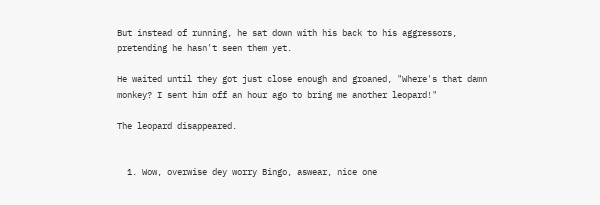But instead of running, he sat down with his back to his aggressors, pretending he hasn't seen them yet.

He waited until they got just close enough and groaned, "Where's that damn monkey? I sent him off an hour ago to bring me another leopard!"

The leopard disappeared.


  1. Wow, overwise dey worry Bingo, aswear, nice one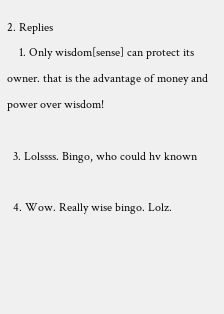2. Replies
    1. Only wisdom[sense] can protect its owner. that is the advantage of money and power over wisdom!

  3. Lolssss. Bingo, who could hv known

  4. Wow. Really wise bingo. Lolz.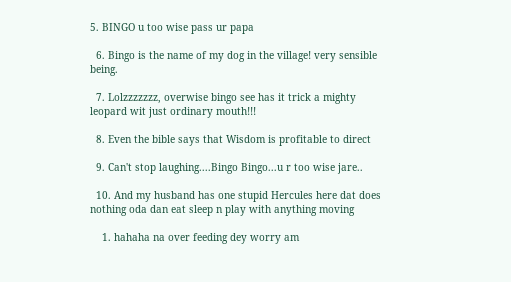5. BINGO u too wise pass ur papa

  6. Bingo is the name of my dog in the village! very sensible being.

  7. Lolzzzzzzz, overwise bingo see has it trick a mighty leopard wit just ordinary mouth!!!

  8. Even the bible says that Wisdom is profitable to direct

  9. Can't stop laughing....Bingo Bingo...u r too wise jare..

  10. And my husband has one stupid Hercules here dat does nothing oda dan eat sleep n play with anything moving

    1. hahaha na over feeding dey worry am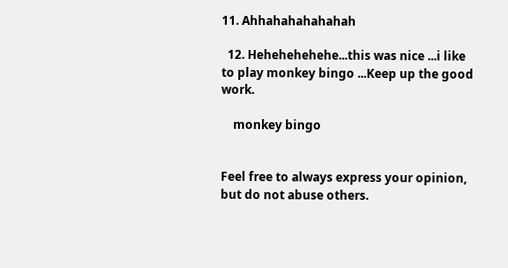11. Ahhahahahahahah

  12. Hehehehehehe...this was nice ...i like to play monkey bingo ...Keep up the good work.

    monkey bingo


Feel free to always express your opinion, but do not abuse others.